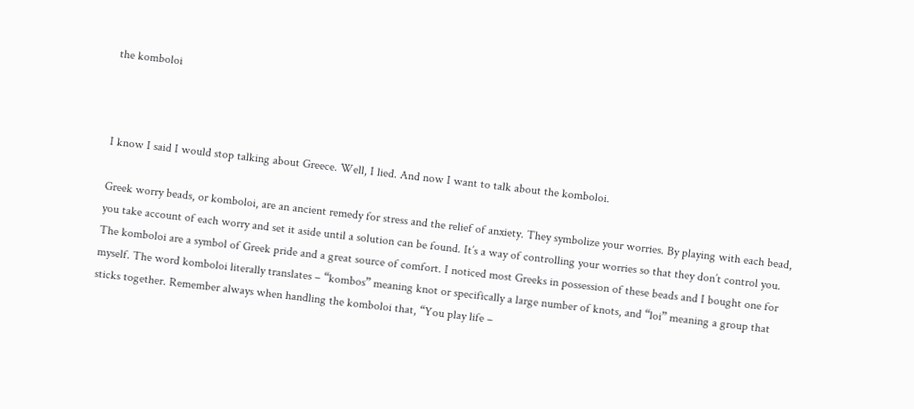the komboloi



I know I said I would stop talking about Greece. Well, I lied. And now I want to talk about the komboloi.

Greek worry beads, or komboloi, are an ancient remedy for stress and the relief of anxiety. They symbolize your worries. By playing with each bead, you take account of each worry and set it aside until a solution can be found. It’s a way of controlling your worries so that they don’t control you. The komboloi are a symbol of Greek pride and a great source of comfort. I noticed most Greeks in possession of these beads and I bought one for myself. The word komboloi literally translates – “kombos” meaning knot or specifically a large number of knots, and “loi” meaning a group that sticks together. Remember always when handling the komboloi that, “You play life –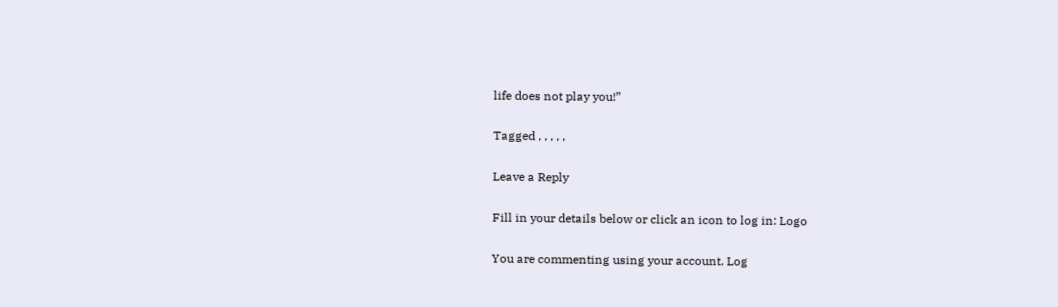life does not play you!”

Tagged , , , , ,

Leave a Reply

Fill in your details below or click an icon to log in: Logo

You are commenting using your account. Log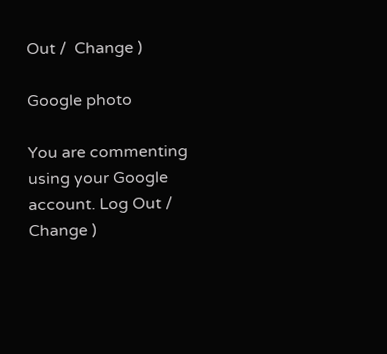Out /  Change )

Google photo

You are commenting using your Google account. Log Out /  Change )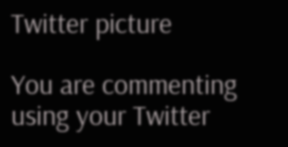Twitter picture

You are commenting using your Twitter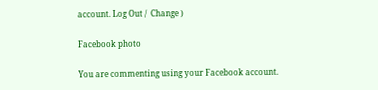account. Log Out /  Change )

Facebook photo

You are commenting using your Facebook account.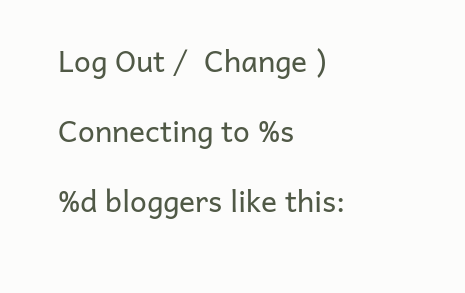Log Out /  Change )

Connecting to %s

%d bloggers like this: